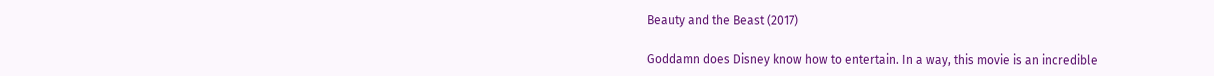Beauty and the Beast (2017)

Goddamn does Disney know how to entertain. In a way, this movie is an incredible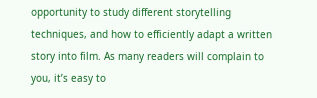opportunity to study different storytelling techniques, and how to efficiently adapt a written story into film. As many readers will complain to you, it’s easy to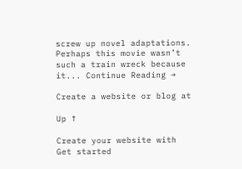screw up novel adaptations. Perhaps this movie wasn’t such a train wreck because it... Continue Reading →

Create a website or blog at

Up ↑

Create your website with
Get started